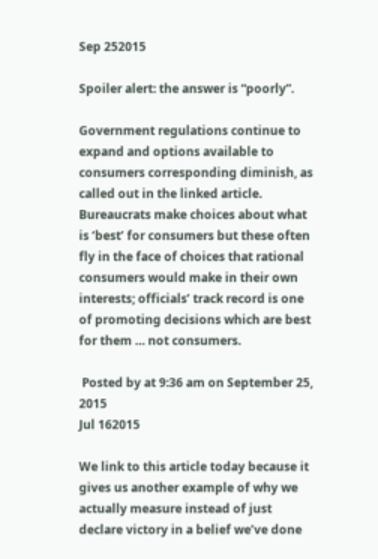Sep 252015

Spoiler alert: the answer is “poorly”.

Government regulations continue to expand and options available to consumers corresponding diminish, as called out in the linked article. Bureaucrats make choices about what is ‘best’ for consumers but these often fly in the face of choices that rational consumers would make in their own interests; officials’ track record is one of promoting decisions which are best for them … not consumers.

 Posted by at 9:36 am on September 25, 2015
Jul 162015

We link to this article today because it gives us another example of why we actually measure instead of just declare victory in a belief we’ve done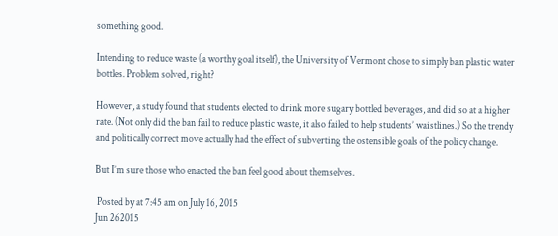something good.

Intending to reduce waste (a worthy goal itself), the University of Vermont chose to simply ban plastic water bottles. Problem solved, right?

However, a study found that students elected to drink more sugary bottled beverages, and did so at a higher rate. (Not only did the ban fail to reduce plastic waste, it also failed to help students’ waistlines.) So the trendy and politically correct move actually had the effect of subverting the ostensible goals of the policy change.

But I’m sure those who enacted the ban feel good about themselves.

 Posted by at 7:45 am on July 16, 2015
Jun 262015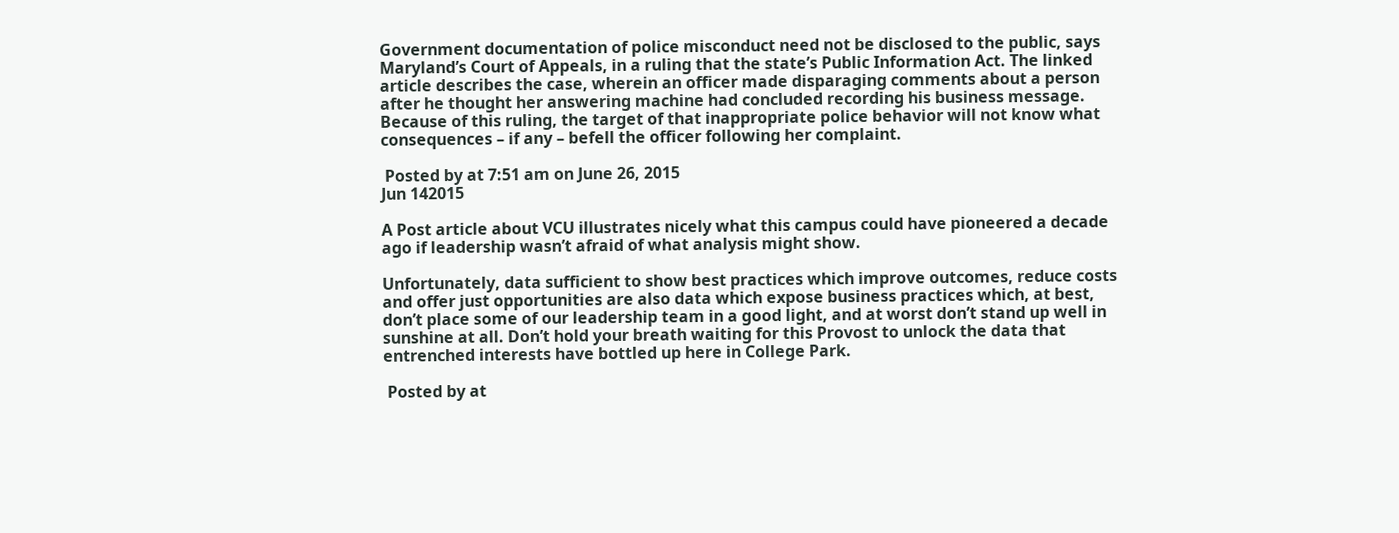Government documentation of police misconduct need not be disclosed to the public, says Maryland’s Court of Appeals, in a ruling that the state’s Public Information Act. The linked article describes the case, wherein an officer made disparaging comments about a person after he thought her answering machine had concluded recording his business message. Because of this ruling, the target of that inappropriate police behavior will not know what consequences – if any – befell the officer following her complaint.

 Posted by at 7:51 am on June 26, 2015
Jun 142015

A Post article about VCU illustrates nicely what this campus could have pioneered a decade ago if leadership wasn’t afraid of what analysis might show.

Unfortunately, data sufficient to show best practices which improve outcomes, reduce costs and offer just opportunities are also data which expose business practices which, at best, don’t place some of our leadership team in a good light, and at worst don’t stand up well in sunshine at all. Don’t hold your breath waiting for this Provost to unlock the data that entrenched interests have bottled up here in College Park.

 Posted by at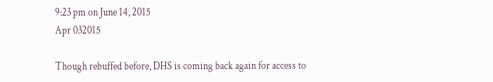9:23 pm on June 14, 2015
Apr 032015

Though rebuffed before, DHS is coming back again for access to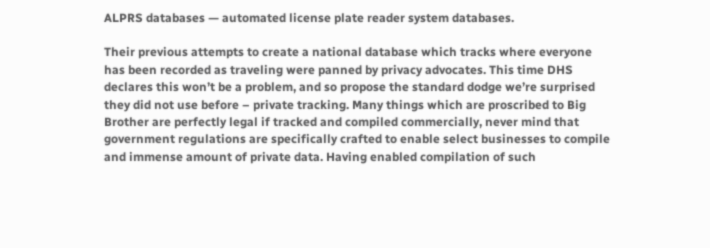ALPRS databases — automated license plate reader system databases.

Their previous attempts to create a national database which tracks where everyone has been recorded as traveling were panned by privacy advocates. This time DHS declares this won’t be a problem, and so propose the standard dodge we’re surprised they did not use before – private tracking. Many things which are proscribed to Big Brother are perfectly legal if tracked and compiled commercially, never mind that government regulations are specifically crafted to enable select businesses to compile and immense amount of private data. Having enabled compilation of such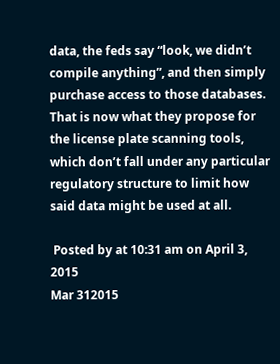data, the feds say “look, we didn’t compile anything”, and then simply purchase access to those databases. That is now what they propose for the license plate scanning tools, which don’t fall under any particular regulatory structure to limit how said data might be used at all.

 Posted by at 10:31 am on April 3, 2015
Mar 312015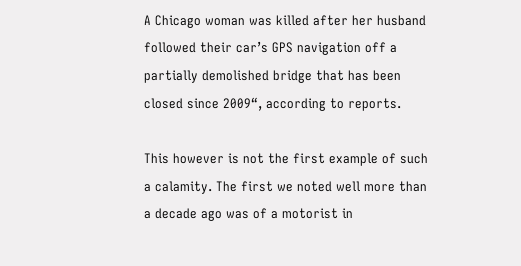A Chicago woman was killed after her husband followed their car’s GPS navigation off a partially demolished bridge that has been closed since 2009“, according to reports.

This however is not the first example of such a calamity. The first we noted well more than a decade ago was of a motorist in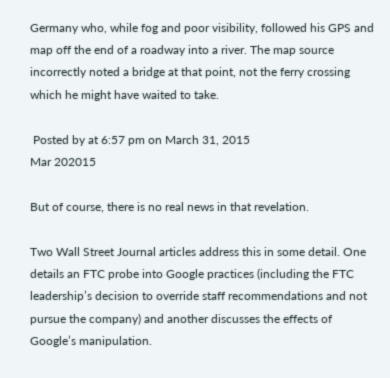Germany who, while fog and poor visibility, followed his GPS and map off the end of a roadway into a river. The map source incorrectly noted a bridge at that point, not the ferry crossing which he might have waited to take.

 Posted by at 6:57 pm on March 31, 2015
Mar 202015

But of course, there is no real news in that revelation.

Two Wall Street Journal articles address this in some detail. One details an FTC probe into Google practices (including the FTC leadership’s decision to override staff recommendations and not pursue the company) and another discusses the effects of Google’s manipulation.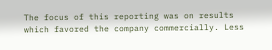The focus of this reporting was on results which favored the company commercially. Less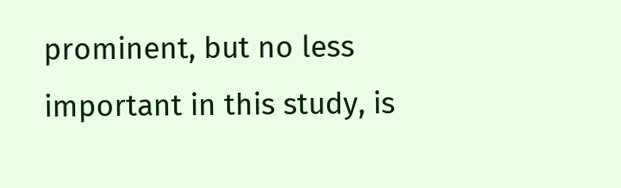prominent, but no less important in this study, is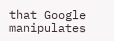that Google manipulates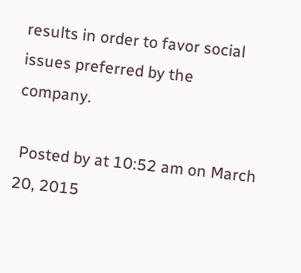results in order to favor social issues preferred by the company.

 Posted by at 10:52 am on March 20, 2015